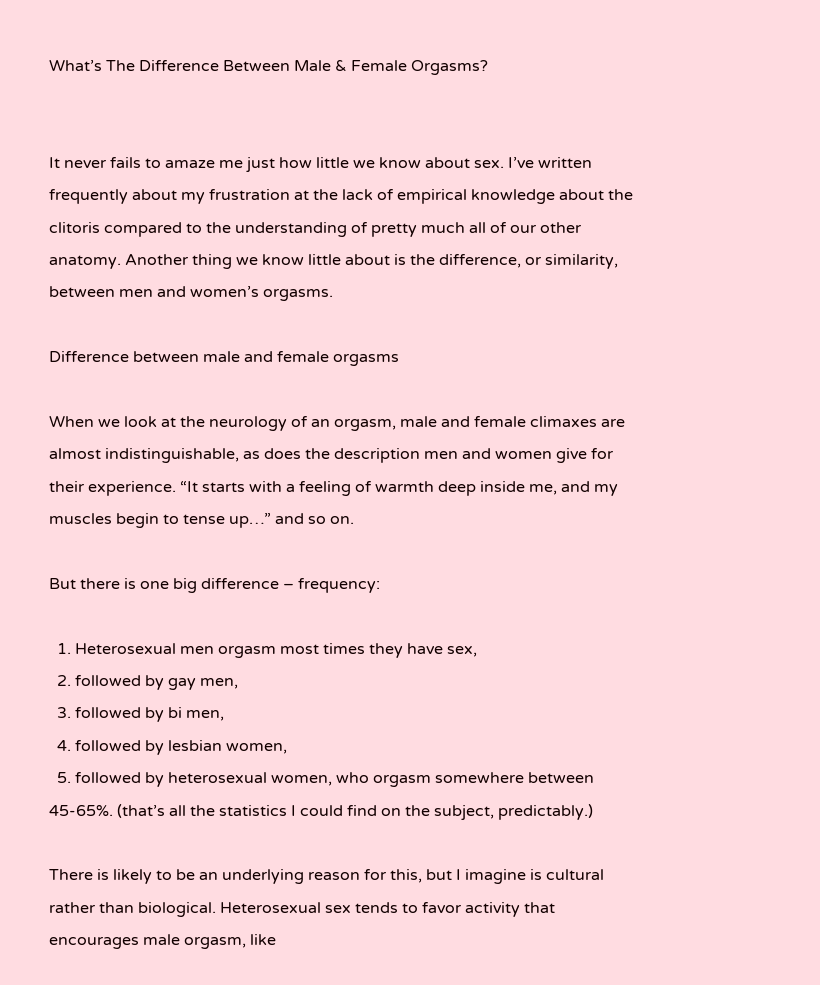What’s The Difference Between Male & Female Orgasms?


It never fails to amaze me just how little we know about sex. I’ve written frequently about my frustration at the lack of empirical knowledge about the clitoris compared to the understanding of pretty much all of our other anatomy. Another thing we know little about is the difference, or similarity, between men and women’s orgasms.

Difference between male and female orgasms

When we look at the neurology of an orgasm, male and female climaxes are almost indistinguishable, as does the description men and women give for their experience. “It starts with a feeling of warmth deep inside me, and my muscles begin to tense up…” and so on.

But there is one big difference – frequency:

  1. Heterosexual men orgasm most times they have sex,
  2. followed by gay men,
  3. followed by bi men,
  4. followed by lesbian women,
  5. followed by heterosexual women, who orgasm somewhere between 45-65%. (that’s all the statistics I could find on the subject, predictably.)

There is likely to be an underlying reason for this, but I imagine is cultural rather than biological. Heterosexual sex tends to favor activity that encourages male orgasm, like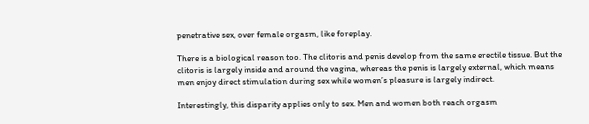penetrative sex, over female orgasm, like foreplay.

There is a biological reason too. The clitoris and penis develop from the same erectile tissue. But the clitoris is largely inside and around the vagina, whereas the penis is largely external, which means men enjoy direct stimulation during sex while women’s pleasure is largely indirect.

Interestingly, this disparity applies only to sex. Men and women both reach orgasm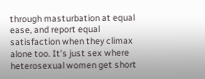through masturbation at equal ease, and report equal satisfaction when they climax alone too. It’s just sex where heterosexual women get short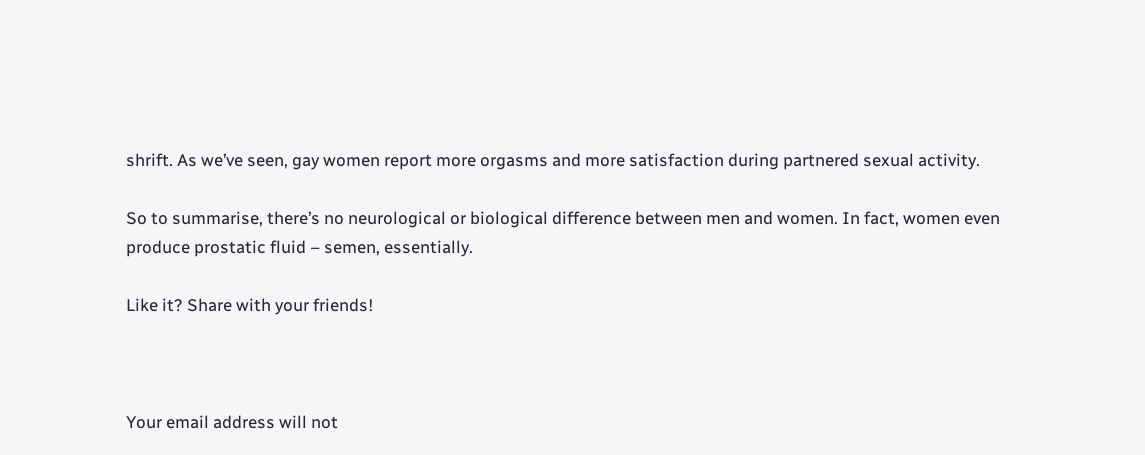shrift. As we’ve seen, gay women report more orgasms and more satisfaction during partnered sexual activity.

So to summarise, there’s no neurological or biological difference between men and women. In fact, women even produce prostatic fluid – semen, essentially.

Like it? Share with your friends!



Your email address will not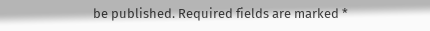be published. Required fields are marked *